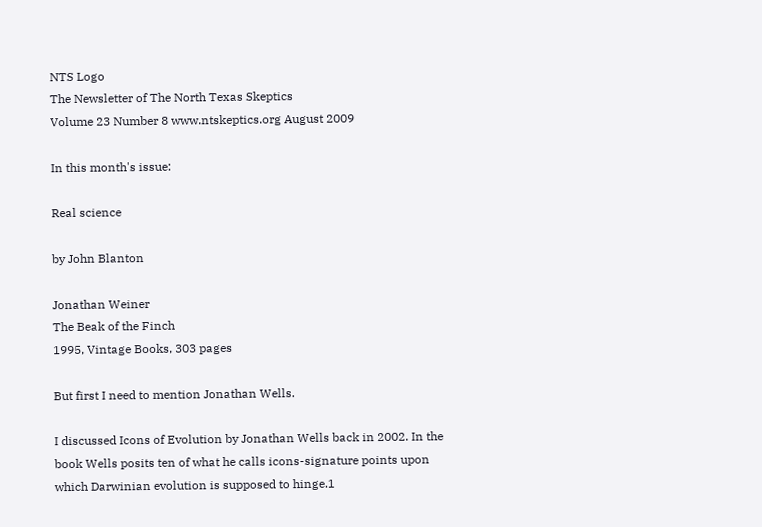NTS Logo
The Newsletter of The North Texas Skeptics
Volume 23 Number 8 www.ntskeptics.org August 2009

In this month's issue:

Real science

by John Blanton

Jonathan Weiner
The Beak of the Finch
1995, Vintage Books, 303 pages

But first I need to mention Jonathan Wells.

I discussed Icons of Evolution by Jonathan Wells back in 2002. In the book Wells posits ten of what he calls icons-signature points upon which Darwinian evolution is supposed to hinge.1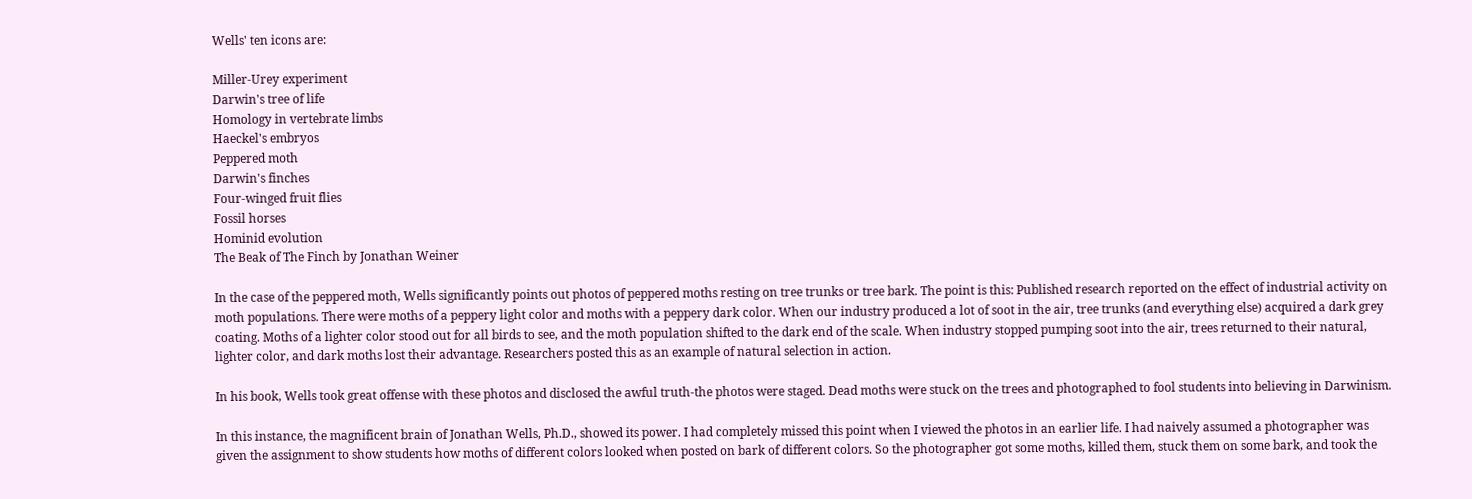Wells' ten icons are:

Miller-Urey experiment
Darwin's tree of life
Homology in vertebrate limbs
Haeckel's embryos
Peppered moth
Darwin's finches
Four-winged fruit flies
Fossil horses
Hominid evolution
The Beak of The Finch by Jonathan Weiner

In the case of the peppered moth, Wells significantly points out photos of peppered moths resting on tree trunks or tree bark. The point is this: Published research reported on the effect of industrial activity on moth populations. There were moths of a peppery light color and moths with a peppery dark color. When our industry produced a lot of soot in the air, tree trunks (and everything else) acquired a dark grey coating. Moths of a lighter color stood out for all birds to see, and the moth population shifted to the dark end of the scale. When industry stopped pumping soot into the air, trees returned to their natural, lighter color, and dark moths lost their advantage. Researchers posted this as an example of natural selection in action.

In his book, Wells took great offense with these photos and disclosed the awful truth-the photos were staged. Dead moths were stuck on the trees and photographed to fool students into believing in Darwinism.

In this instance, the magnificent brain of Jonathan Wells, Ph.D., showed its power. I had completely missed this point when I viewed the photos in an earlier life. I had naively assumed a photographer was given the assignment to show students how moths of different colors looked when posted on bark of different colors. So the photographer got some moths, killed them, stuck them on some bark, and took the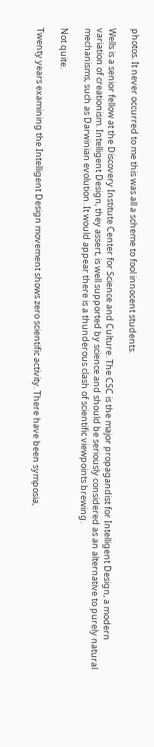photos. It never occurred to me this was all a scheme to fool innocent students.

Wells is a senior fellow at the Discovery Institute Center for Science and Culture. The CSC is the major propagandist for Intelligent Design, a modern variation of creationism. Intelligent Design, they assert, is well supported by science and should be seriously considered as an alternative to purely natural mechanisms, such as Darwinian evolution. It would appear there is a thunderous clash of scientific viewpoints brewing.

Not quite.

Twenty years examining the Intelligent Design movement shows zero scientific activity. There have been symposia,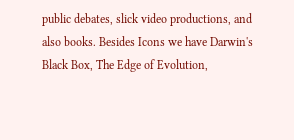public debates, slick video productions, and also books. Besides Icons we have Darwin's Black Box, The Edge of Evolution,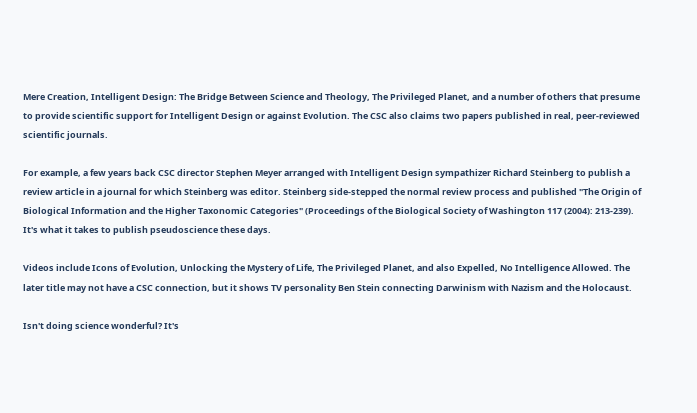Mere Creation, Intelligent Design: The Bridge Between Science and Theology, The Privileged Planet, and a number of others that presume to provide scientific support for Intelligent Design or against Evolution. The CSC also claims two papers published in real, peer-reviewed scientific journals.

For example, a few years back CSC director Stephen Meyer arranged with Intelligent Design sympathizer Richard Steinberg to publish a review article in a journal for which Steinberg was editor. Steinberg side-stepped the normal review process and published "The Origin of Biological Information and the Higher Taxonomic Categories" (Proceedings of the Biological Society of Washington 117 (2004): 213-239). It's what it takes to publish pseudoscience these days.

Videos include Icons of Evolution, Unlocking the Mystery of Life, The Privileged Planet, and also Expelled, No Intelligence Allowed. The later title may not have a CSC connection, but it shows TV personality Ben Stein connecting Darwinism with Nazism and the Holocaust.

Isn't doing science wonderful? It's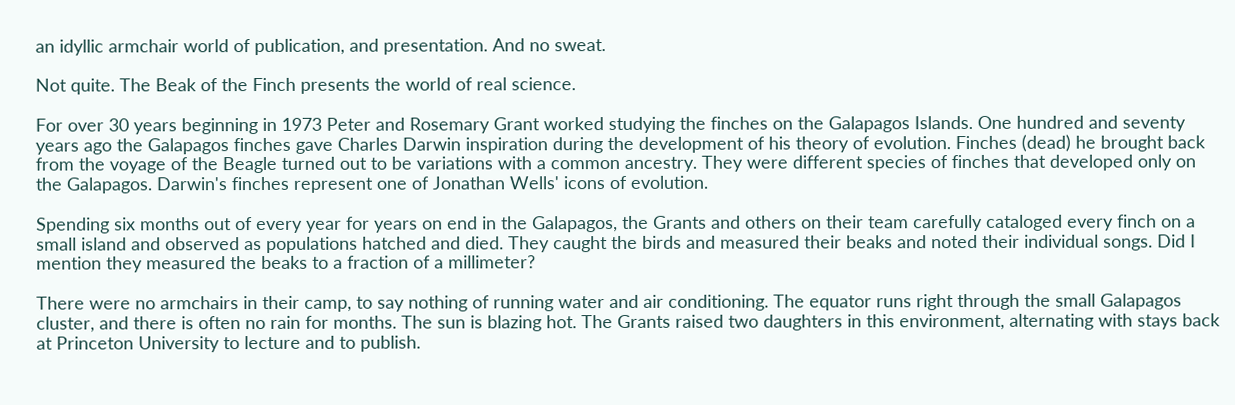an idyllic armchair world of publication, and presentation. And no sweat.

Not quite. The Beak of the Finch presents the world of real science.

For over 30 years beginning in 1973 Peter and Rosemary Grant worked studying the finches on the Galapagos Islands. One hundred and seventy years ago the Galapagos finches gave Charles Darwin inspiration during the development of his theory of evolution. Finches (dead) he brought back from the voyage of the Beagle turned out to be variations with a common ancestry. They were different species of finches that developed only on the Galapagos. Darwin's finches represent one of Jonathan Wells' icons of evolution.

Spending six months out of every year for years on end in the Galapagos, the Grants and others on their team carefully cataloged every finch on a small island and observed as populations hatched and died. They caught the birds and measured their beaks and noted their individual songs. Did I mention they measured the beaks to a fraction of a millimeter?

There were no armchairs in their camp, to say nothing of running water and air conditioning. The equator runs right through the small Galapagos cluster, and there is often no rain for months. The sun is blazing hot. The Grants raised two daughters in this environment, alternating with stays back at Princeton University to lecture and to publish.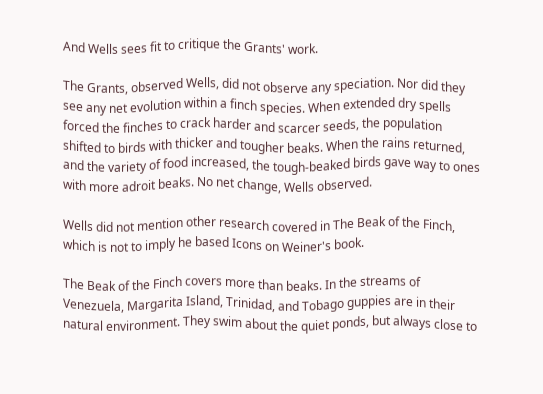And Wells sees fit to critique the Grants' work.

The Grants, observed Wells, did not observe any speciation. Nor did they see any net evolution within a finch species. When extended dry spells forced the finches to crack harder and scarcer seeds, the population shifted to birds with thicker and tougher beaks. When the rains returned, and the variety of food increased, the tough-beaked birds gave way to ones with more adroit beaks. No net change, Wells observed.

Wells did not mention other research covered in The Beak of the Finch, which is not to imply he based Icons on Weiner's book.

The Beak of the Finch covers more than beaks. In the streams of Venezuela, Margarita Island, Trinidad, and Tobago guppies are in their natural environment. They swim about the quiet ponds, but always close to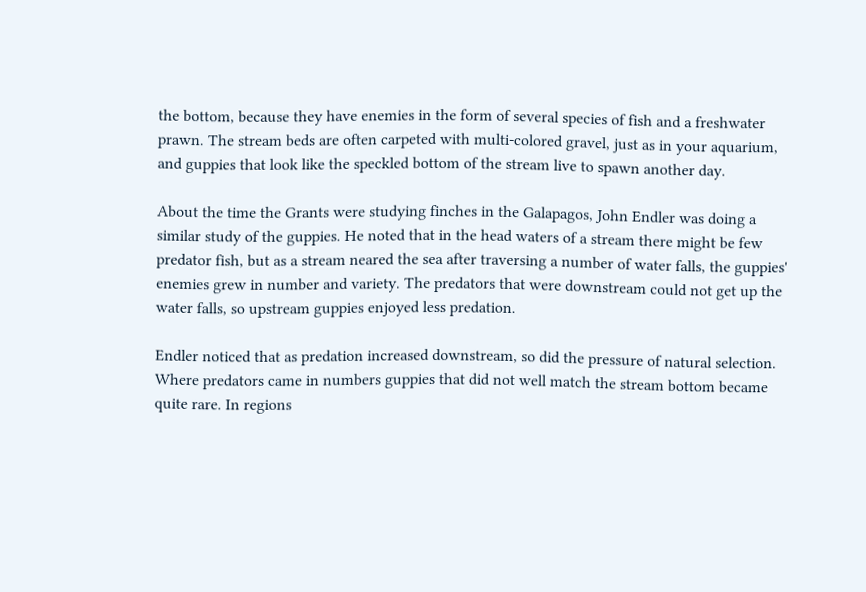the bottom, because they have enemies in the form of several species of fish and a freshwater prawn. The stream beds are often carpeted with multi-colored gravel, just as in your aquarium, and guppies that look like the speckled bottom of the stream live to spawn another day.

About the time the Grants were studying finches in the Galapagos, John Endler was doing a similar study of the guppies. He noted that in the head waters of a stream there might be few predator fish, but as a stream neared the sea after traversing a number of water falls, the guppies' enemies grew in number and variety. The predators that were downstream could not get up the water falls, so upstream guppies enjoyed less predation.

Endler noticed that as predation increased downstream, so did the pressure of natural selection. Where predators came in numbers guppies that did not well match the stream bottom became quite rare. In regions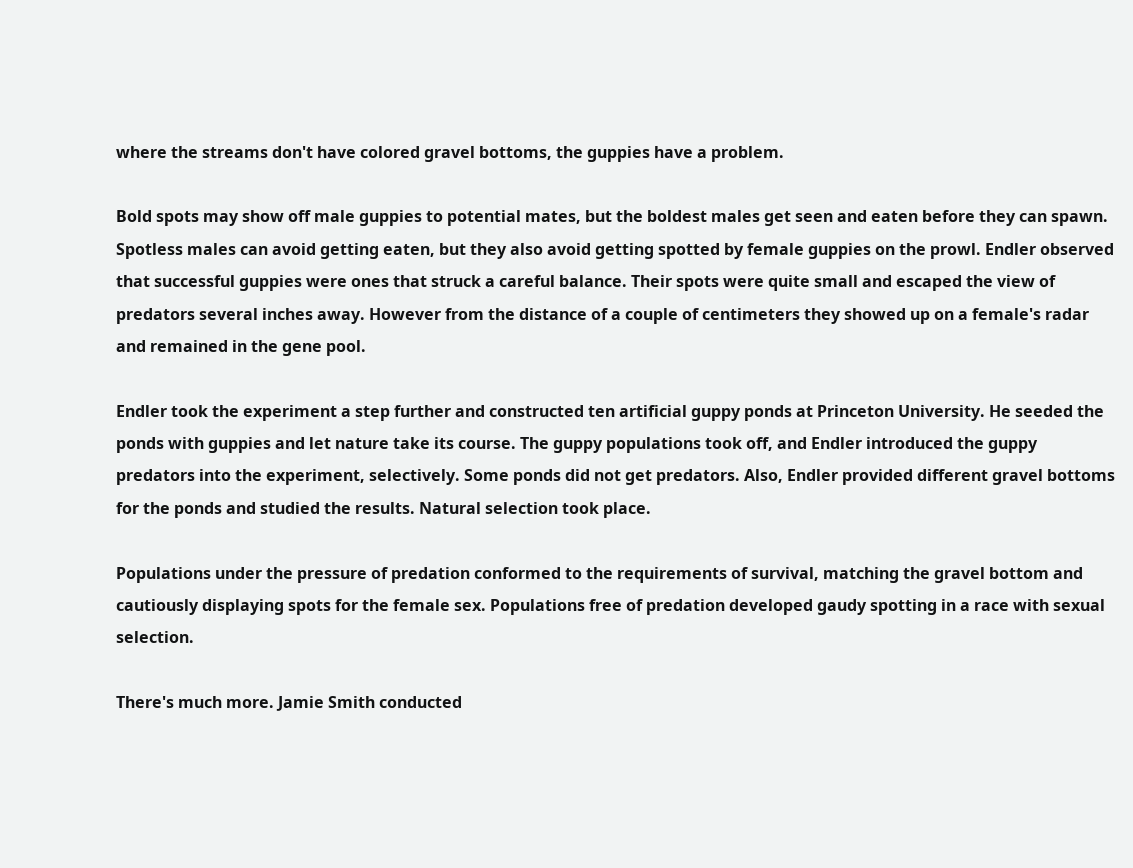where the streams don't have colored gravel bottoms, the guppies have a problem.

Bold spots may show off male guppies to potential mates, but the boldest males get seen and eaten before they can spawn. Spotless males can avoid getting eaten, but they also avoid getting spotted by female guppies on the prowl. Endler observed that successful guppies were ones that struck a careful balance. Their spots were quite small and escaped the view of predators several inches away. However from the distance of a couple of centimeters they showed up on a female's radar and remained in the gene pool.

Endler took the experiment a step further and constructed ten artificial guppy ponds at Princeton University. He seeded the ponds with guppies and let nature take its course. The guppy populations took off, and Endler introduced the guppy predators into the experiment, selectively. Some ponds did not get predators. Also, Endler provided different gravel bottoms for the ponds and studied the results. Natural selection took place.

Populations under the pressure of predation conformed to the requirements of survival, matching the gravel bottom and cautiously displaying spots for the female sex. Populations free of predation developed gaudy spotting in a race with sexual selection.

There's much more. Jamie Smith conducted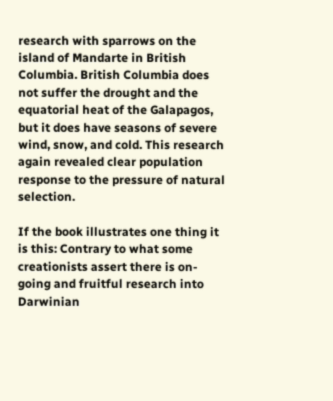research with sparrows on the island of Mandarte in British Columbia. British Columbia does not suffer the drought and the equatorial heat of the Galapagos, but it does have seasons of severe wind, snow, and cold. This research again revealed clear population response to the pressure of natural selection.

If the book illustrates one thing it is this: Contrary to what some creationists assert there is on-going and fruitful research into Darwinian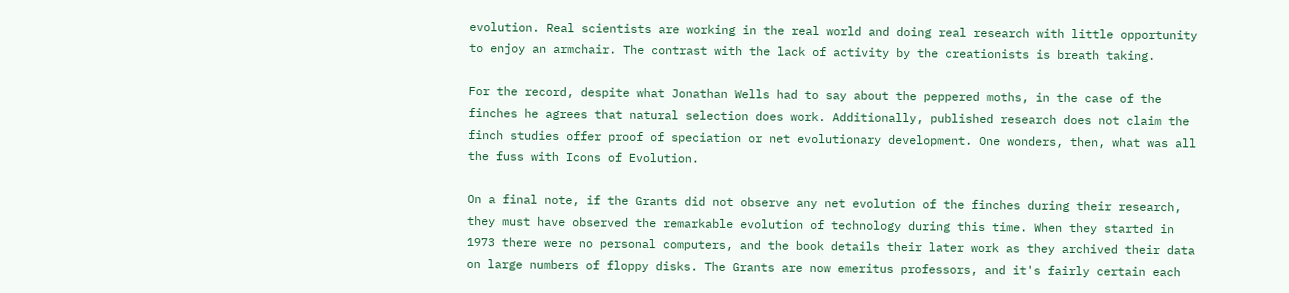evolution. Real scientists are working in the real world and doing real research with little opportunity to enjoy an armchair. The contrast with the lack of activity by the creationists is breath taking.

For the record, despite what Jonathan Wells had to say about the peppered moths, in the case of the finches he agrees that natural selection does work. Additionally, published research does not claim the finch studies offer proof of speciation or net evolutionary development. One wonders, then, what was all the fuss with Icons of Evolution.

On a final note, if the Grants did not observe any net evolution of the finches during their research, they must have observed the remarkable evolution of technology during this time. When they started in 1973 there were no personal computers, and the book details their later work as they archived their data on large numbers of floppy disks. The Grants are now emeritus professors, and it's fairly certain each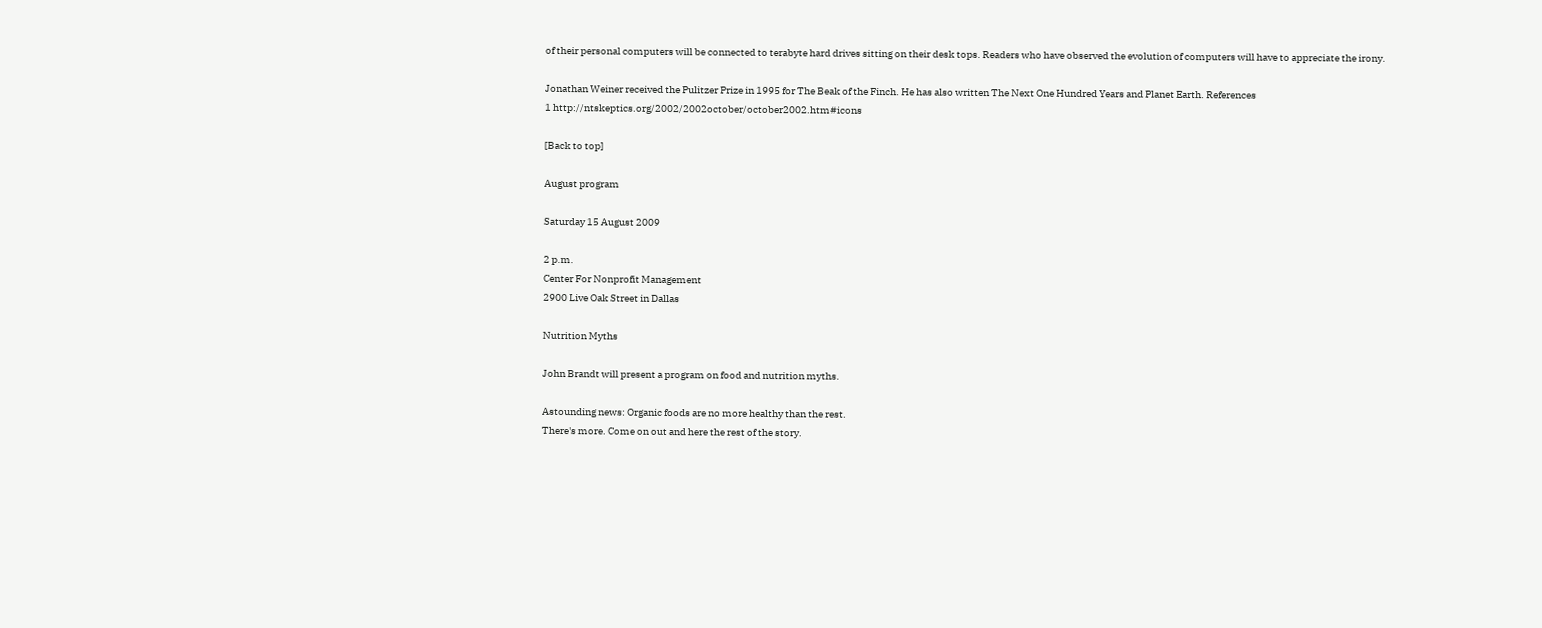of their personal computers will be connected to terabyte hard drives sitting on their desk tops. Readers who have observed the evolution of computers will have to appreciate the irony.

Jonathan Weiner received the Pulitzer Prize in 1995 for The Beak of the Finch. He has also written The Next One Hundred Years and Planet Earth. References
1 http://ntskeptics.org/2002/2002october/october2002.htm#icons

[Back to top]

August program

Saturday 15 August 2009

2 p.m.
Center For Nonprofit Management
2900 Live Oak Street in Dallas

Nutrition Myths

John Brandt will present a program on food and nutrition myths.

Astounding news: Organic foods are no more healthy than the rest.
There's more. Come on out and here the rest of the story.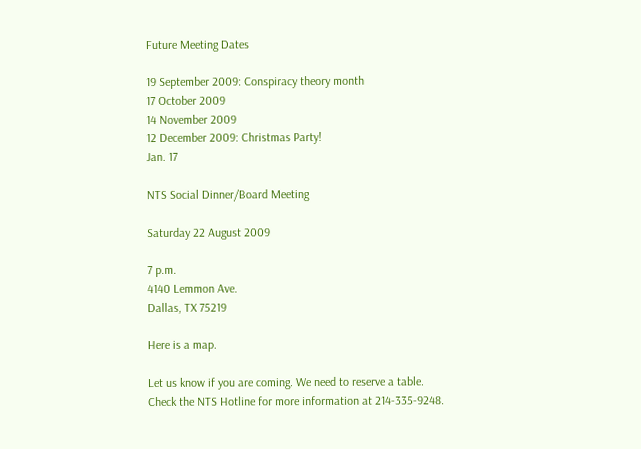Future Meeting Dates

19 September 2009: Conspiracy theory month
17 October 2009
14 November 2009
12 December 2009: Christmas Party!
Jan. 17

NTS Social Dinner/Board Meeting

Saturday 22 August 2009

7 p.m.
4140 Lemmon Ave.
Dallas, TX 75219

Here is a map.

Let us know if you are coming. We need to reserve a table.
Check the NTS Hotline for more information at 214-335-9248.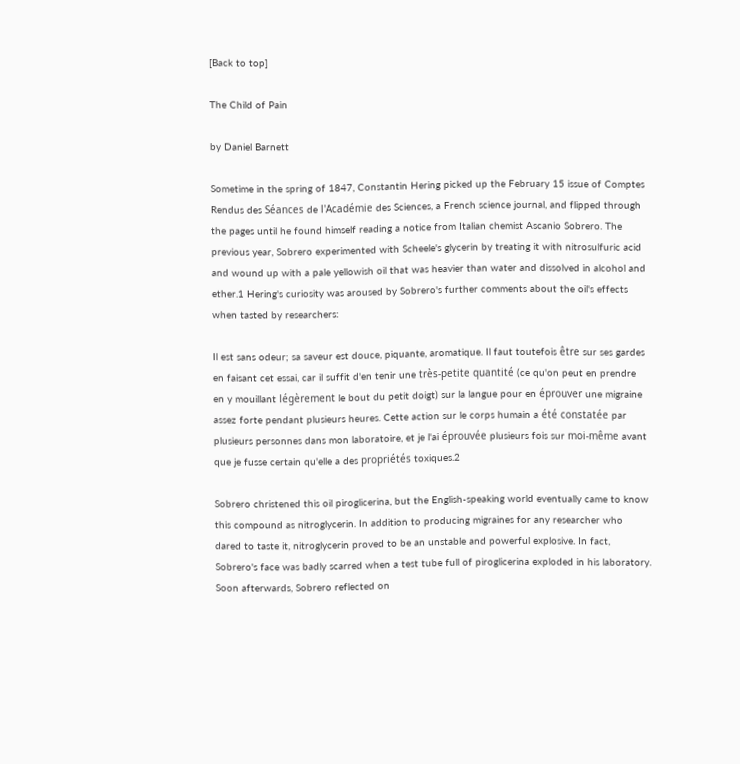[Back to top]

The Child of Pain

by Daniel Barnett

Sometime in the spring of 1847, Constantin Hering picked up the February 15 issue of Comptes Rendus des Séances de l'Académie des Sciences, a French science journal, and flipped through the pages until he found himself reading a notice from Italian chemist Ascanio Sobrero. The previous year, Sobrero experimented with Scheele's glycerin by treating it with nitrosulfuric acid and wound up with a pale yellowish oil that was heavier than water and dissolved in alcohol and ether.1 Hering's curiosity was aroused by Sobrero's further comments about the oil's effects when tasted by researchers:

Il est sans odeur; sa saveur est douce, piquante, aromatique. Il faut toutefois être sur ses gardes en faisant cet essai, car il suffit d'en tenir une très-petite quantité (ce qu'on peut en prendre en y mouillant légèrement le bout du petit doigt) sur la langue pour en éprouver une migraine assez forte pendant plusieurs heures. Cette action sur le corps humain a été constatée par plusieurs personnes dans mon laboratoire, et je l'ai éprouvée plusieurs fois sur moi-même avant que je fusse certain qu'elle a des propriétés toxiques.2

Sobrero christened this oil piroglicerina, but the English-speaking world eventually came to know this compound as nitroglycerin. In addition to producing migraines for any researcher who dared to taste it, nitroglycerin proved to be an unstable and powerful explosive. In fact, Sobrero's face was badly scarred when a test tube full of piroglicerina exploded in his laboratory. Soon afterwards, Sobrero reflected on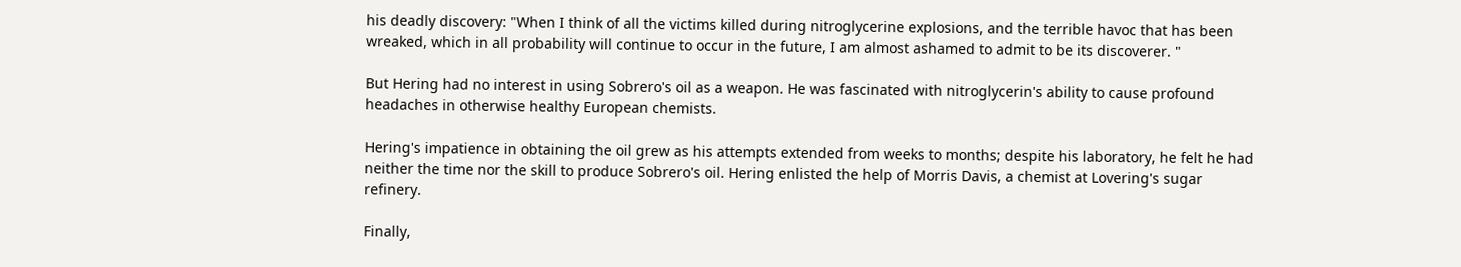his deadly discovery: "When I think of all the victims killed during nitroglycerine explosions, and the terrible havoc that has been wreaked, which in all probability will continue to occur in the future, I am almost ashamed to admit to be its discoverer. "

But Hering had no interest in using Sobrero's oil as a weapon. He was fascinated with nitroglycerin's ability to cause profound headaches in otherwise healthy European chemists.

Hering's impatience in obtaining the oil grew as his attempts extended from weeks to months; despite his laboratory, he felt he had neither the time nor the skill to produce Sobrero's oil. Hering enlisted the help of Morris Davis, a chemist at Lovering's sugar refinery.

Finally,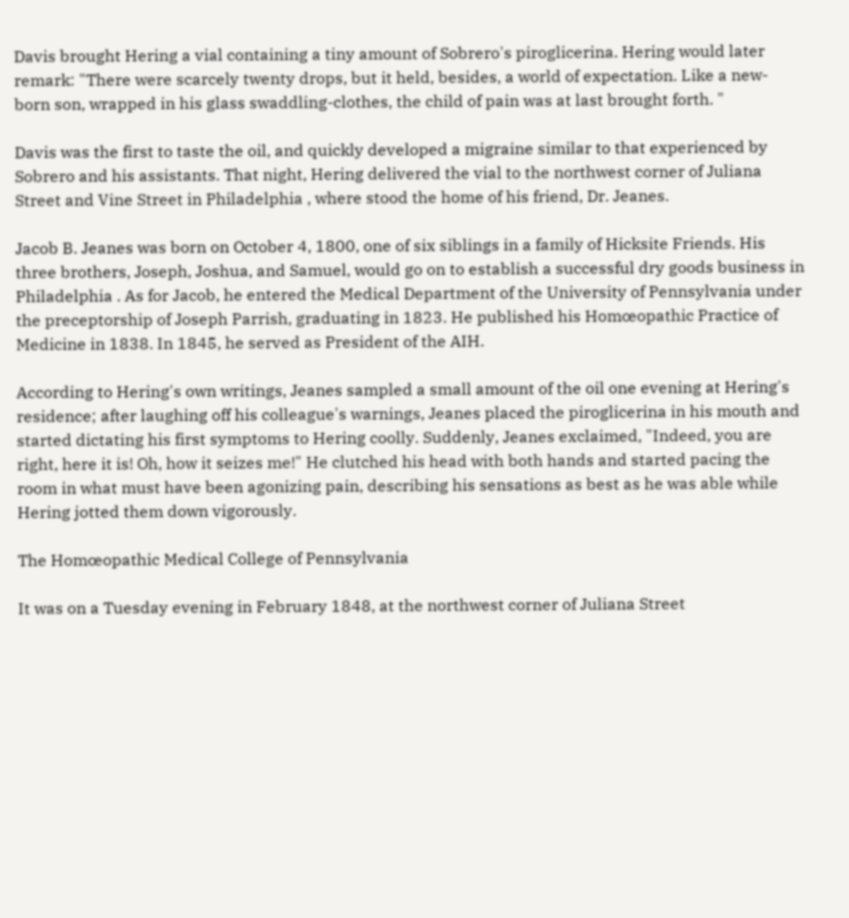Davis brought Hering a vial containing a tiny amount of Sobrero's piroglicerina. Hering would later remark: "There were scarcely twenty drops, but it held, besides, a world of expectation. Like a new-born son, wrapped in his glass swaddling-clothes, the child of pain was at last brought forth. "

Davis was the first to taste the oil, and quickly developed a migraine similar to that experienced by Sobrero and his assistants. That night, Hering delivered the vial to the northwest corner of Juliana Street and Vine Street in Philadelphia , where stood the home of his friend, Dr. Jeanes.

Jacob B. Jeanes was born on October 4, 1800, one of six siblings in a family of Hicksite Friends. His three brothers, Joseph, Joshua, and Samuel, would go on to establish a successful dry goods business in Philadelphia . As for Jacob, he entered the Medical Department of the University of Pennsylvania under the preceptorship of Joseph Parrish, graduating in 1823. He published his Homœopathic Practice of Medicine in 1838. In 1845, he served as President of the AIH.

According to Hering's own writings, Jeanes sampled a small amount of the oil one evening at Hering's residence; after laughing off his colleague's warnings, Jeanes placed the piroglicerina in his mouth and started dictating his first symptoms to Hering coolly. Suddenly, Jeanes exclaimed, "Indeed, you are right, here it is! Oh, how it seizes me!" He clutched his head with both hands and started pacing the room in what must have been agonizing pain, describing his sensations as best as he was able while Hering jotted them down vigorously.

The Homœopathic Medical College of Pennsylvania

It was on a Tuesday evening in February 1848, at the northwest corner of Juliana Street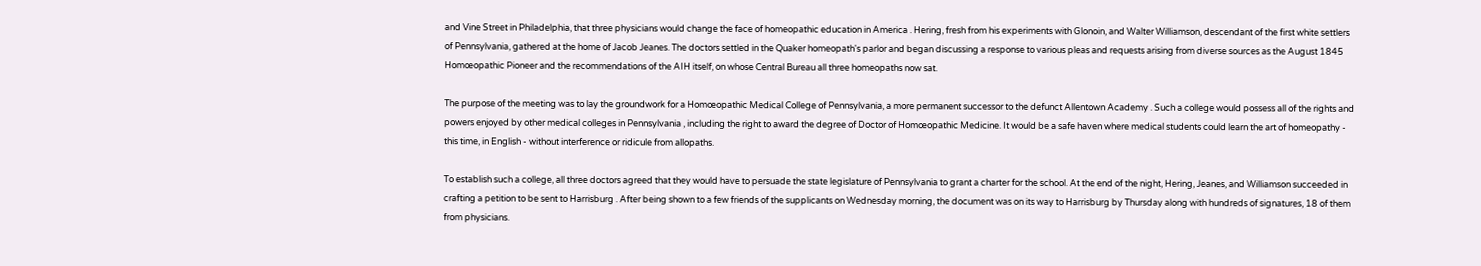and Vine Street in Philadelphia, that three physicians would change the face of homeopathic education in America . Hering, fresh from his experiments with Glonoin, and Walter Williamson, descendant of the first white settlers of Pennsylvania, gathered at the home of Jacob Jeanes. The doctors settled in the Quaker homeopath's parlor and began discussing a response to various pleas and requests arising from diverse sources as the August 1845 Homœopathic Pioneer and the recommendations of the AIH itself, on whose Central Bureau all three homeopaths now sat.

The purpose of the meeting was to lay the groundwork for a Homœopathic Medical College of Pennsylvania, a more permanent successor to the defunct Allentown Academy . Such a college would possess all of the rights and powers enjoyed by other medical colleges in Pennsylvania , including the right to award the degree of Doctor of Homœopathic Medicine. It would be a safe haven where medical students could learn the art of homeopathy - this time, in English - without interference or ridicule from allopaths.

To establish such a college, all three doctors agreed that they would have to persuade the state legislature of Pennsylvania to grant a charter for the school. At the end of the night, Hering, Jeanes, and Williamson succeeded in crafting a petition to be sent to Harrisburg . After being shown to a few friends of the supplicants on Wednesday morning, the document was on its way to Harrisburg by Thursday along with hundreds of signatures, 18 of them from physicians.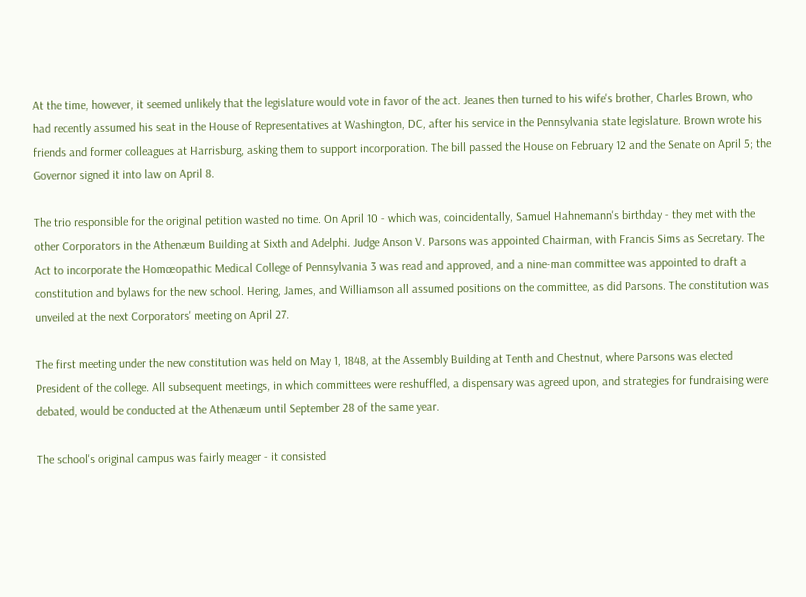At the time, however, it seemed unlikely that the legislature would vote in favor of the act. Jeanes then turned to his wife's brother, Charles Brown, who had recently assumed his seat in the House of Representatives at Washington, DC, after his service in the Pennsylvania state legislature. Brown wrote his friends and former colleagues at Harrisburg, asking them to support incorporation. The bill passed the House on February 12 and the Senate on April 5; the Governor signed it into law on April 8.

The trio responsible for the original petition wasted no time. On April 10 - which was, coincidentally, Samuel Hahnemann's birthday - they met with the other Corporators in the Athenæum Building at Sixth and Adelphi. Judge Anson V. Parsons was appointed Chairman, with Francis Sims as Secretary. The Act to incorporate the Homœopathic Medical College of Pennsylvania 3 was read and approved, and a nine-man committee was appointed to draft a constitution and bylaws for the new school. Hering, James, and Williamson all assumed positions on the committee, as did Parsons. The constitution was unveiled at the next Corporators' meeting on April 27.

The first meeting under the new constitution was held on May 1, 1848, at the Assembly Building at Tenth and Chestnut, where Parsons was elected President of the college. All subsequent meetings, in which committees were reshuffled, a dispensary was agreed upon, and strategies for fundraising were debated, would be conducted at the Athenæum until September 28 of the same year.

The school's original campus was fairly meager - it consisted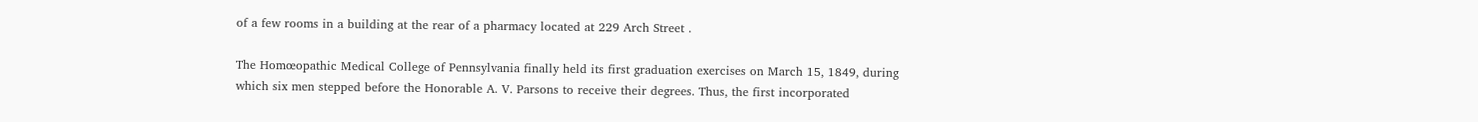of a few rooms in a building at the rear of a pharmacy located at 229 Arch Street .

The Homœopathic Medical College of Pennsylvania finally held its first graduation exercises on March 15, 1849, during which six men stepped before the Honorable A. V. Parsons to receive their degrees. Thus, the first incorporated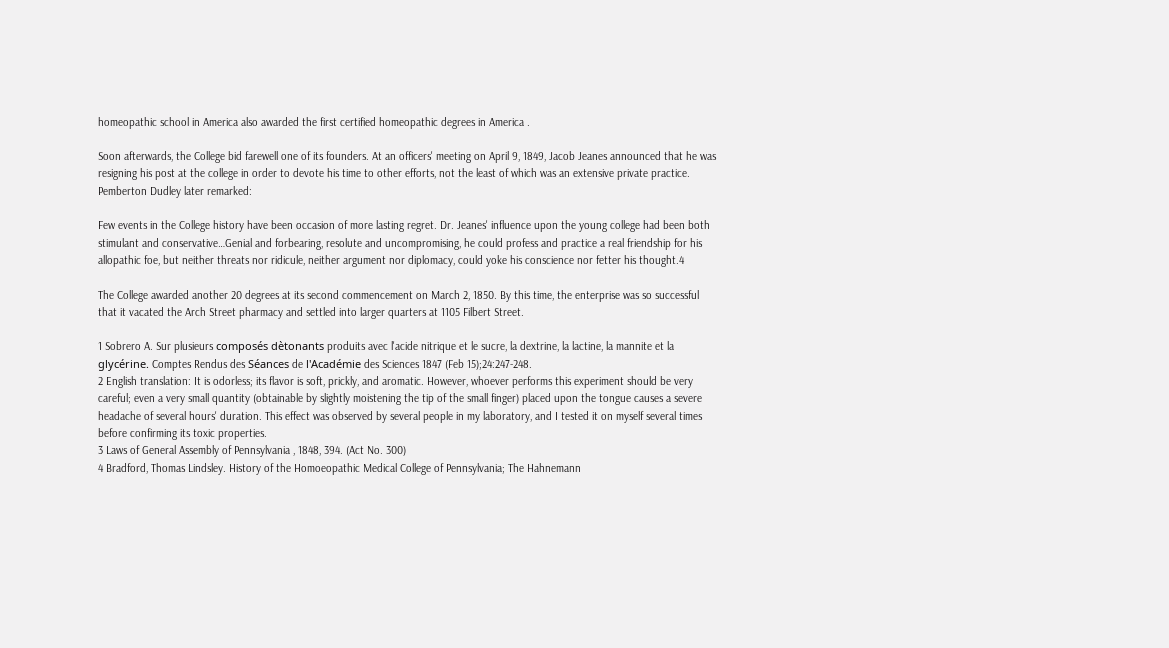homeopathic school in America also awarded the first certified homeopathic degrees in America .

Soon afterwards, the College bid farewell one of its founders. At an officers' meeting on April 9, 1849, Jacob Jeanes announced that he was resigning his post at the college in order to devote his time to other efforts, not the least of which was an extensive private practice. Pemberton Dudley later remarked:

Few events in the College history have been occasion of more lasting regret. Dr. Jeanes' influence upon the young college had been both stimulant and conservative…Genial and forbearing, resolute and uncompromising, he could profess and practice a real friendship for his allopathic foe, but neither threats nor ridicule, neither argument nor diplomacy, could yoke his conscience nor fetter his thought.4

The College awarded another 20 degrees at its second commencement on March 2, 1850. By this time, the enterprise was so successful that it vacated the Arch Street pharmacy and settled into larger quarters at 1105 Filbert Street.

1 Sobrero A. Sur plusieurs composés dètonants produits avec l'acide nitrique et le sucre, la dextrine, la lactine, la mannite et la glycérine. Comptes Rendus des Séances de l'Académie des Sciences 1847 (Feb 15);24:247-248.
2 English translation: It is odorless; its flavor is soft, prickly, and aromatic. However, whoever performs this experiment should be very careful; even a very small quantity (obtainable by slightly moistening the tip of the small finger) placed upon the tongue causes a severe headache of several hours' duration. This effect was observed by several people in my laboratory, and I tested it on myself several times before confirming its toxic properties.
3 Laws of General Assembly of Pennsylvania , 1848, 394. (Act No. 300)
4 Bradford, Thomas Lindsley. History of the Homoeopathic Medical College of Pennsylvania; The Hahnemann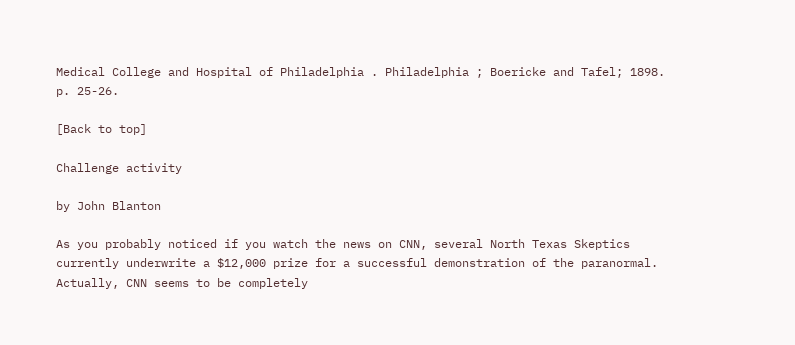Medical College and Hospital of Philadelphia . Philadelphia ; Boericke and Tafel; 1898. p. 25-26.

[Back to top]

Challenge activity

by John Blanton

As you probably noticed if you watch the news on CNN, several North Texas Skeptics currently underwrite a $12,000 prize for a successful demonstration of the paranormal. Actually, CNN seems to be completely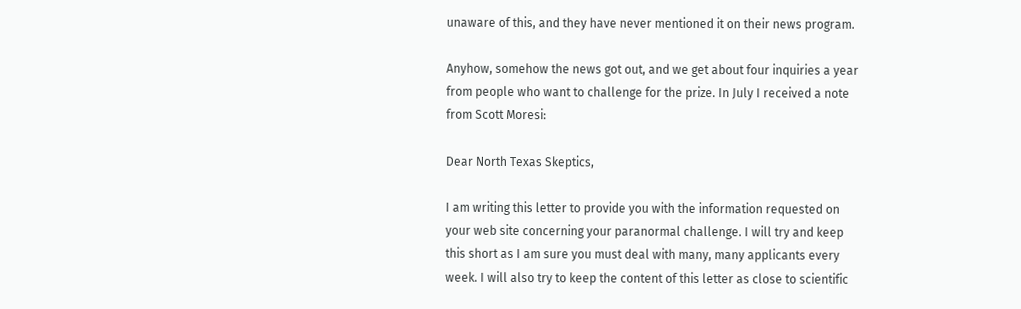unaware of this, and they have never mentioned it on their news program.

Anyhow, somehow the news got out, and we get about four inquiries a year from people who want to challenge for the prize. In July I received a note from Scott Moresi:

Dear North Texas Skeptics,

I am writing this letter to provide you with the information requested on your web site concerning your paranormal challenge. I will try and keep this short as I am sure you must deal with many, many applicants every week. I will also try to keep the content of this letter as close to scientific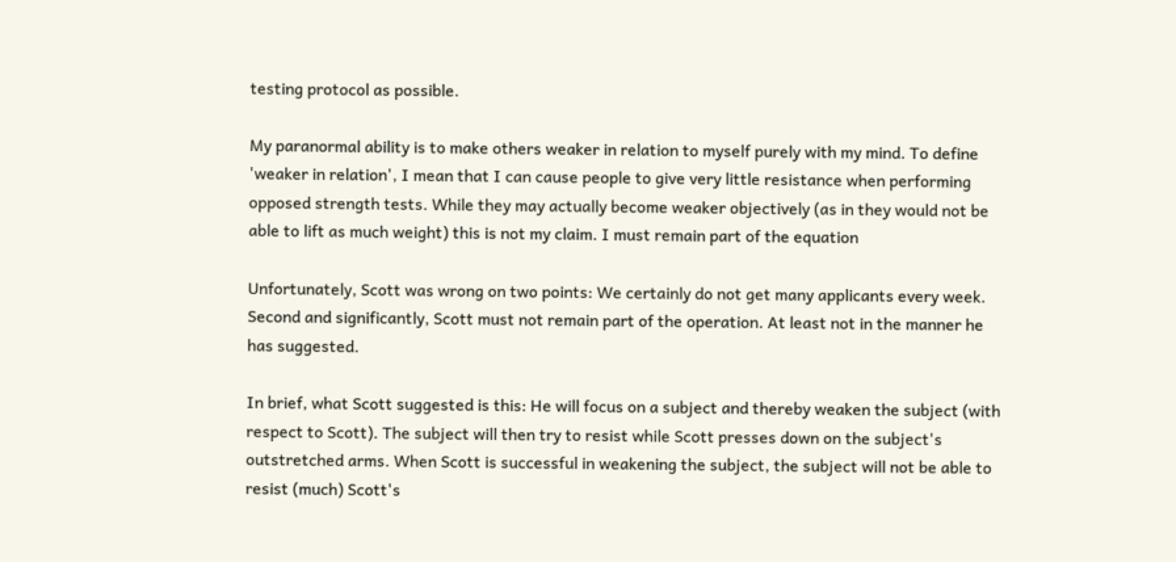testing protocol as possible.

My paranormal ability is to make others weaker in relation to myself purely with my mind. To define 'weaker in relation', I mean that I can cause people to give very little resistance when performing opposed strength tests. While they may actually become weaker objectively (as in they would not be able to lift as much weight) this is not my claim. I must remain part of the equation

Unfortunately, Scott was wrong on two points: We certainly do not get many applicants every week. Second and significantly, Scott must not remain part of the operation. At least not in the manner he has suggested.

In brief, what Scott suggested is this: He will focus on a subject and thereby weaken the subject (with respect to Scott). The subject will then try to resist while Scott presses down on the subject's outstretched arms. When Scott is successful in weakening the subject, the subject will not be able to resist (much) Scott's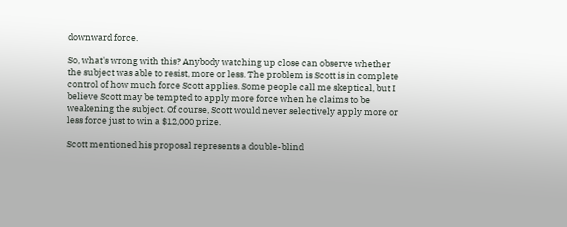downward force.

So, what's wrong with this? Anybody watching up close can observe whether the subject was able to resist, more or less. The problem is Scott is in complete control of how much force Scott applies. Some people call me skeptical, but I believe Scott may be tempted to apply more force when he claims to be weakening the subject. Of course, Scott would never selectively apply more or less force just to win a $12,000 prize.

Scott mentioned his proposal represents a double-blind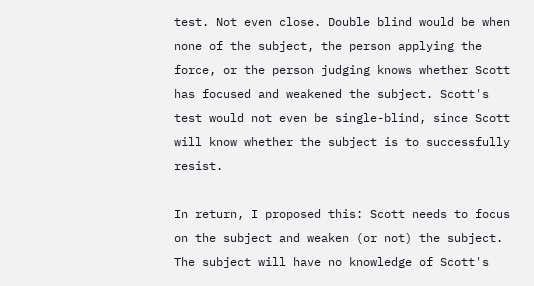test. Not even close. Double blind would be when none of the subject, the person applying the force, or the person judging knows whether Scott has focused and weakened the subject. Scott's test would not even be single-blind, since Scott will know whether the subject is to successfully resist.

In return, I proposed this: Scott needs to focus on the subject and weaken (or not) the subject. The subject will have no knowledge of Scott's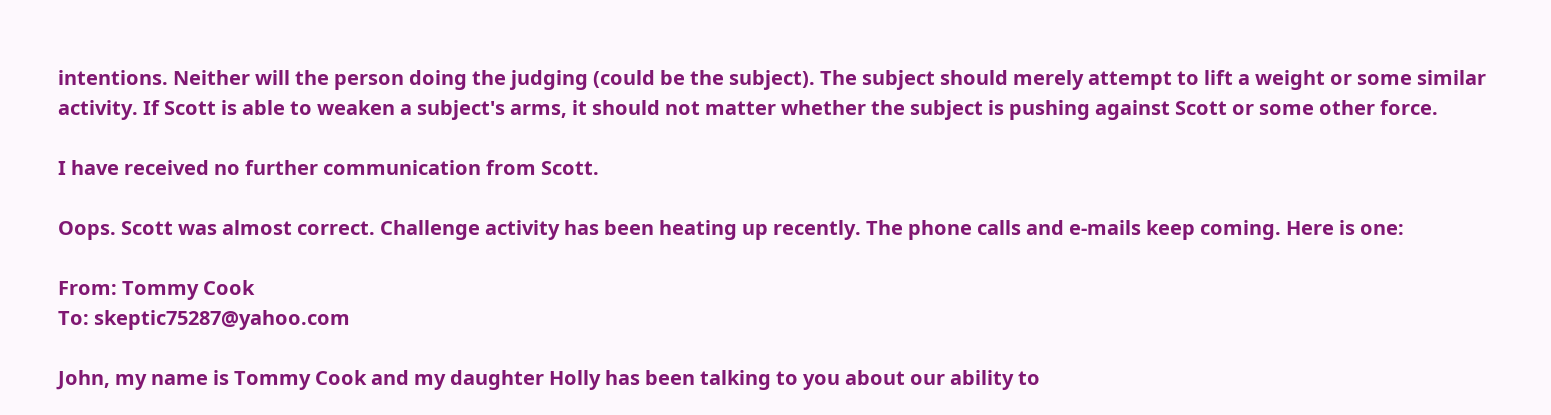intentions. Neither will the person doing the judging (could be the subject). The subject should merely attempt to lift a weight or some similar activity. If Scott is able to weaken a subject's arms, it should not matter whether the subject is pushing against Scott or some other force.

I have received no further communication from Scott.

Oops. Scott was almost correct. Challenge activity has been heating up recently. The phone calls and e-mails keep coming. Here is one:

From: Tommy Cook
To: skeptic75287@yahoo.com

John, my name is Tommy Cook and my daughter Holly has been talking to you about our ability to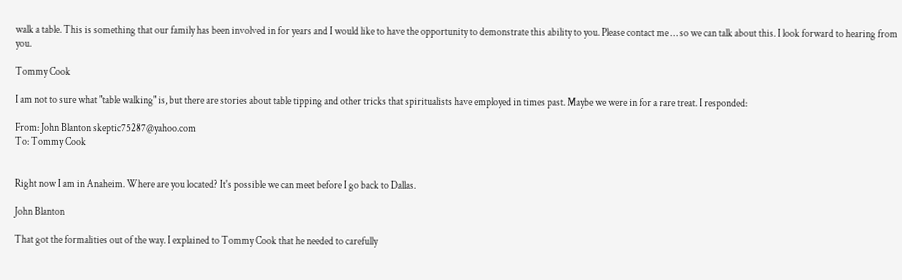walk a table. This is something that our family has been involved in for years and I would like to have the opportunity to demonstrate this ability to you. Please contact me … so we can talk about this. I look forward to hearing from you.

Tommy Cook

I am not to sure what "table walking" is, but there are stories about table tipping and other tricks that spiritualists have employed in times past. Maybe we were in for a rare treat. I responded:

From: John Blanton skeptic75287@yahoo.com
To: Tommy Cook


Right now I am in Anaheim. Where are you located? It's possible we can meet before I go back to Dallas.

John Blanton

That got the formalities out of the way. I explained to Tommy Cook that he needed to carefully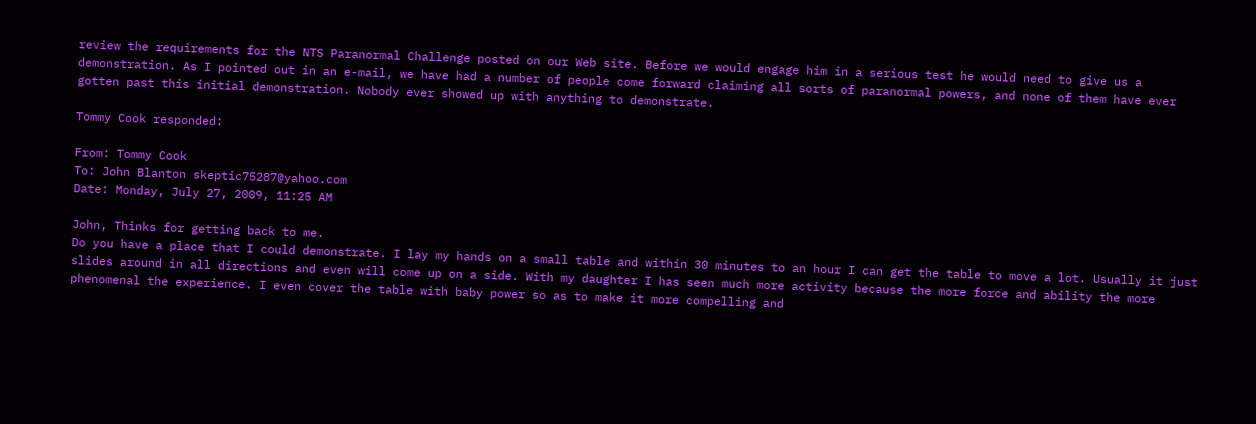review the requirements for the NTS Paranormal Challenge posted on our Web site. Before we would engage him in a serious test he would need to give us a demonstration. As I pointed out in an e-mail, we have had a number of people come forward claiming all sorts of paranormal powers, and none of them have ever gotten past this initial demonstration. Nobody ever showed up with anything to demonstrate.

Tommy Cook responded:

From: Tommy Cook
To: John Blanton skeptic75287@yahoo.com
Date: Monday, July 27, 2009, 11:25 AM

John, Thinks for getting back to me.
Do you have a place that I could demonstrate. I lay my hands on a small table and within 30 minutes to an hour I can get the table to move a lot. Usually it just slides around in all directions and even will come up on a side. With my daughter I has seen much more activity because the more force and ability the more phenomenal the experience. I even cover the table with baby power so as to make it more compelling and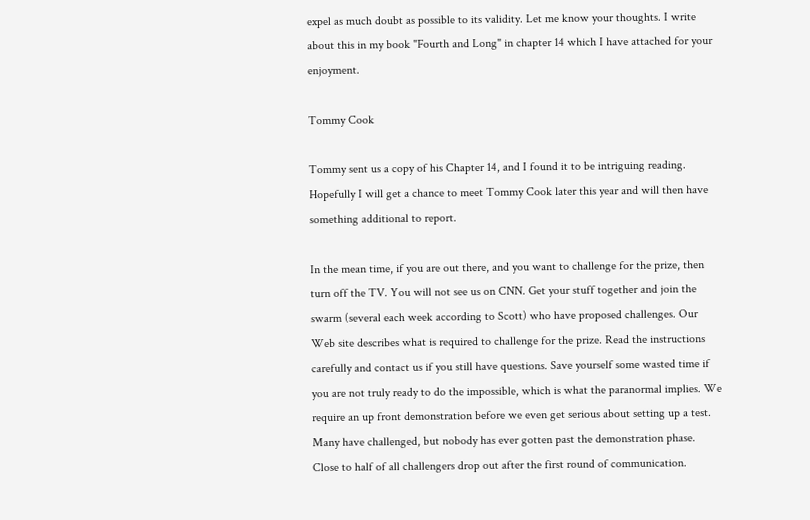expel as much doubt as possible to its validity. Let me know your thoughts. I write about this in my book "Fourth and Long" in chapter 14 which I have attached for your enjoyment.

Tommy Cook

Tommy sent us a copy of his Chapter 14, and I found it to be intriguing reading. Hopefully I will get a chance to meet Tommy Cook later this year and will then have something additional to report.

In the mean time, if you are out there, and you want to challenge for the prize, then turn off the TV. You will not see us on CNN. Get your stuff together and join the swarm (several each week according to Scott) who have proposed challenges. Our Web site describes what is required to challenge for the prize. Read the instructions carefully and contact us if you still have questions. Save yourself some wasted time if you are not truly ready to do the impossible, which is what the paranormal implies. We require an up front demonstration before we even get serious about setting up a test. Many have challenged, but nobody has ever gotten past the demonstration phase. Close to half of all challengers drop out after the first round of communication.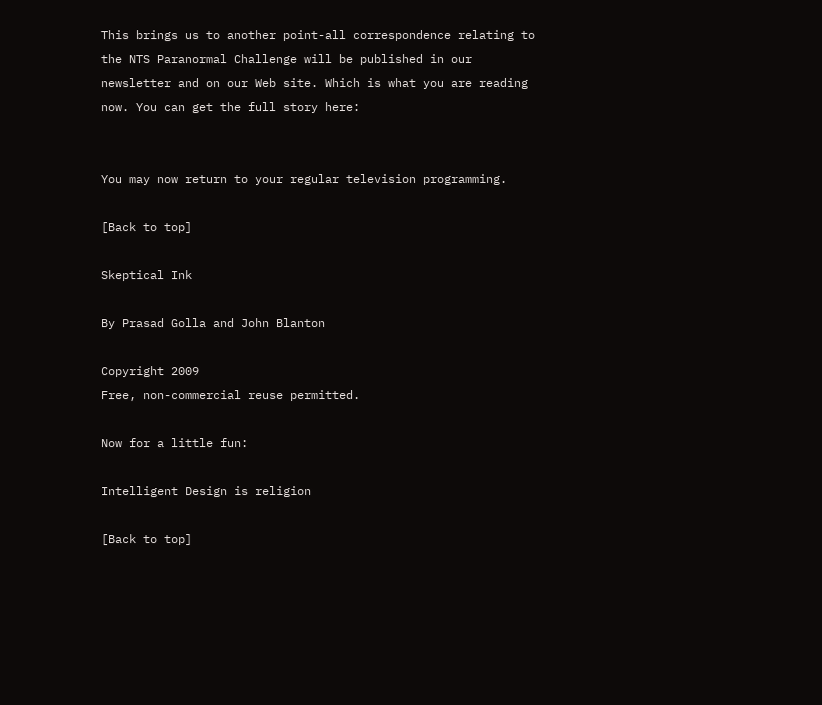This brings us to another point-all correspondence relating to the NTS Paranormal Challenge will be published in our newsletter and on our Web site. Which is what you are reading now. You can get the full story here:


You may now return to your regular television programming.

[Back to top]

Skeptical Ink

By Prasad Golla and John Blanton

Copyright 2009
Free, non-commercial reuse permitted.

Now for a little fun:

Intelligent Design is religion

[Back to top]